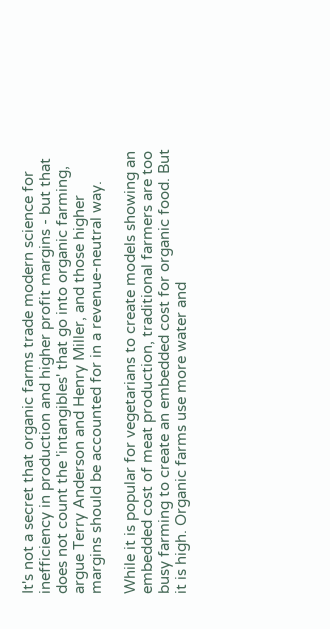It's not a secret that organic farms trade modern science for inefficiency in production and higher profit margins - but that does not count the 'intangibles' that go into organic farming, argue Terry Anderson and Henry Miller, and those higher margins should be accounted for in a revenue-neutral way.

While it is popular for vegetarians to create models showing an embedded cost of meat production, traditional farmers are too busy farming to create an embedded cost for organic food. But it is high. Organic farms use more water and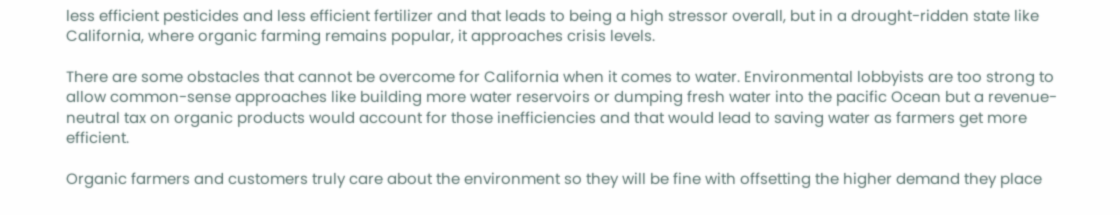less efficient pesticides and less efficient fertilizer and that leads to being a high stressor overall, but in a drought-ridden state like California, where organic farming remains popular, it approaches crisis levels.

There are some obstacles that cannot be overcome for California when it comes to water. Environmental lobbyists are too strong to allow common-sense approaches like building more water reservoirs or dumping fresh water into the pacific Ocean but a revenue-neutral tax on organic products would account for those inefficiencies and that would lead to saving water as farmers get more efficient.

Organic farmers and customers truly care about the environment so they will be fine with offsetting the higher demand they place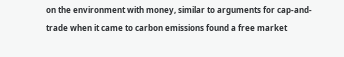on the environment with money, similar to arguments for cap-and-trade when it came to carbon emissions found a free market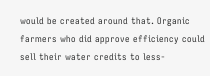would be created around that. Organic farmers who did approve efficiency could sell their water credits to less-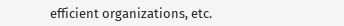efficient organizations, etc.